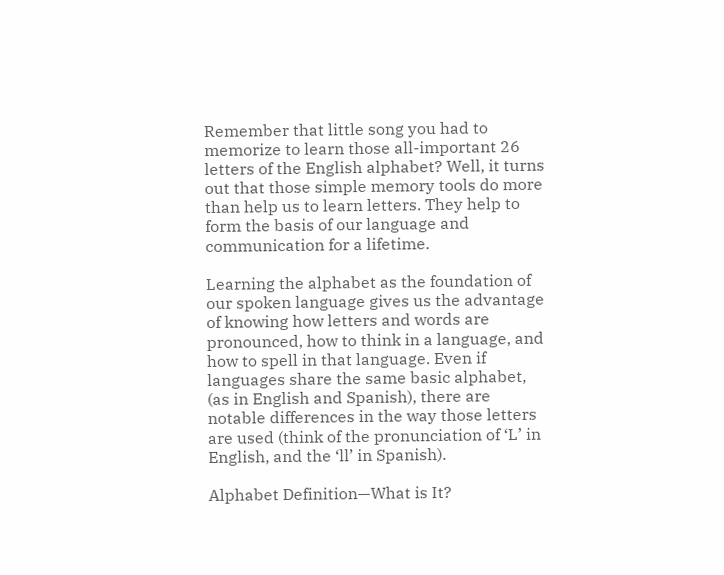Remember that little song you had to memorize to learn those all-important 26 letters of the English alphabet? Well, it turns out that those simple memory tools do more than help us to learn letters. They help to form the basis of our language and communication for a lifetime.

Learning the alphabet as the foundation of our spoken language gives us the advantage of knowing how letters and words are pronounced, how to think in a language, and how to spell in that language. Even if languages share the same basic alphabet, (as in English and Spanish), there are notable differences in the way those letters are used (think of the pronunciation of ‘L’ in English, and the ‘ll’ in Spanish).

Alphabet Definition—What is It?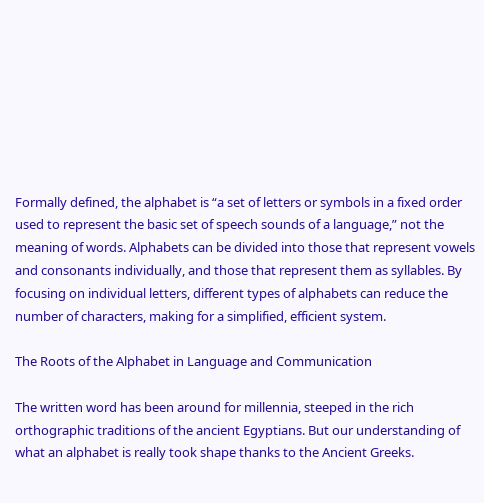Formally defined, the alphabet is “a set of letters or symbols in a fixed order used to represent the basic set of speech sounds of a language,” not the meaning of words. Alphabets can be divided into those that represent vowels and consonants individually, and those that represent them as syllables. By focusing on individual letters, different types of alphabets can reduce the number of characters, making for a simplified, efficient system.

The Roots of the Alphabet in Language and Communication

The written word has been around for millennia, steeped in the rich orthographic traditions of the ancient Egyptians. But our understanding of what an alphabet is really took shape thanks to the Ancient Greeks.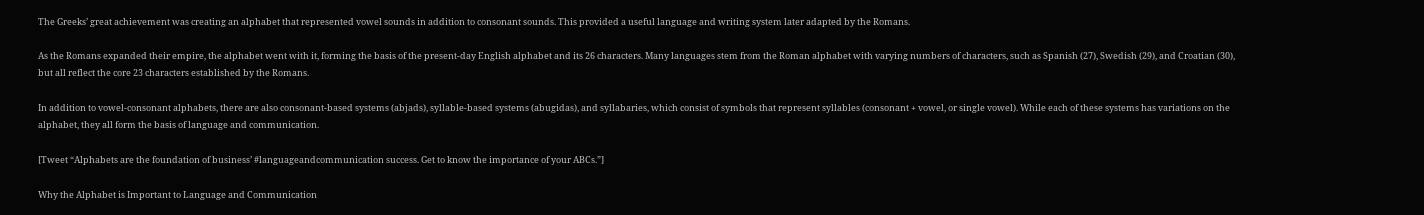The Greeks’ great achievement was creating an alphabet that represented vowel sounds in addition to consonant sounds. This provided a useful language and writing system later adapted by the Romans.

As the Romans expanded their empire, the alphabet went with it, forming the basis of the present-day English alphabet and its 26 characters. Many languages stem from the Roman alphabet with varying numbers of characters, such as Spanish (27), Swedish (29), and Croatian (30), but all reflect the core 23 characters established by the Romans.

In addition to vowel-consonant alphabets, there are also consonant-based systems (abjads), syllable-based systems (abugidas), and syllabaries, which consist of symbols that represent syllables (consonant + vowel, or single vowel). While each of these systems has variations on the alphabet, they all form the basis of language and communication.

[Tweet “Alphabets are the foundation of business’ #languageandcommunication success. Get to know the importance of your ABCs.”]

Why the Alphabet is Important to Language and Communication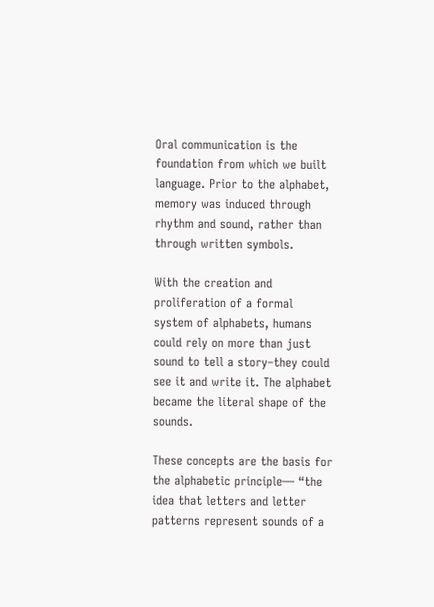Oral communication is the foundation from which we built language. Prior to the alphabet, memory was induced through rhythm and sound, rather than through written symbols.

With the creation and proliferation of a formal system of alphabets, humans could rely on more than just sound to tell a story–they could see it and write it. The alphabet became the literal shape of the sounds.

These concepts are the basis for the alphabetic principle— “the idea that letters and letter patterns represent sounds of a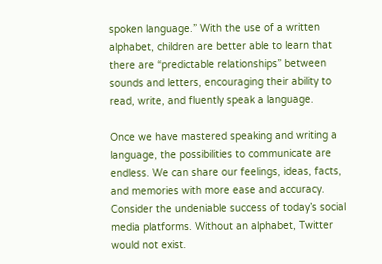spoken language.” With the use of a written alphabet, children are better able to learn that there are “predictable relationships” between sounds and letters, encouraging their ability to read, write, and fluently speak a language.

Once we have mastered speaking and writing a language, the possibilities to communicate are endless. We can share our feelings, ideas, facts, and memories with more ease and accuracy. Consider the undeniable success of today’s social media platforms. Without an alphabet, Twitter would not exist.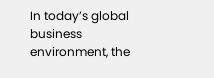In today’s global business environment, the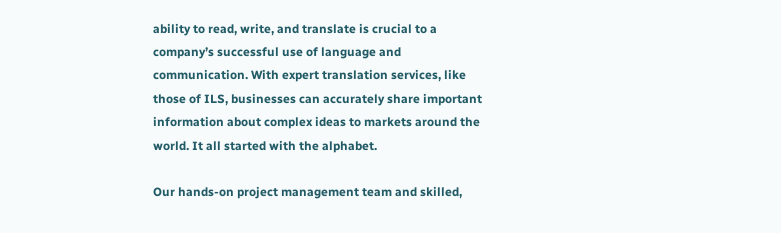ability to read, write, and translate is crucial to a company’s successful use of language and communication. With expert translation services, like those of ILS, businesses can accurately share important information about complex ideas to markets around the world. It all started with the alphabet.

Our hands-on project management team and skilled,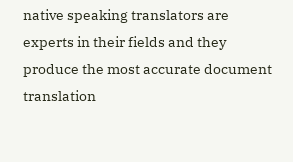native speaking translators are experts in their fields and they produce the most accurate document translation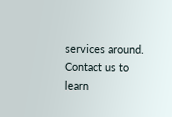services around. Contact us to learn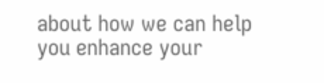about how we can help you enhance your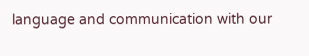language and communication with our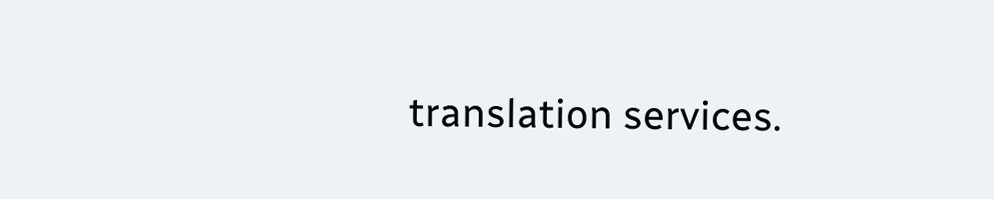translation services.